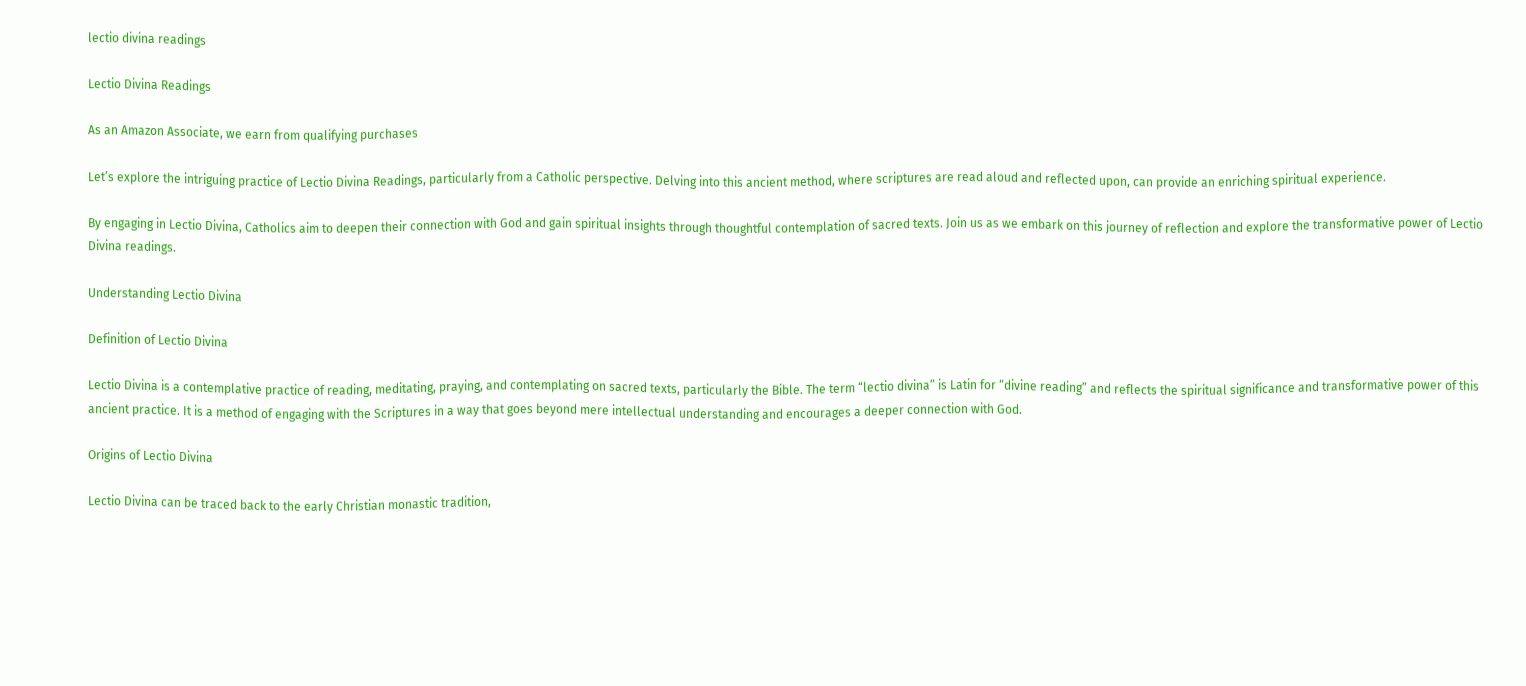lectio divina readings

Lectio Divina Readings

As an Amazon Associate, we earn from qualifying purchases

Let’s explore the intriguing practice of Lectio Divina Readings, particularly from a Catholic perspective. Delving into this ancient method, where scriptures are read aloud and reflected upon, can provide an enriching spiritual experience.

By engaging in Lectio Divina, Catholics aim to deepen their connection with God and gain spiritual insights through thoughtful contemplation of sacred texts. Join us as we embark on this journey of reflection and explore the transformative power of Lectio Divina readings.

Understanding Lectio Divina

Definition of Lectio Divina

Lectio Divina is a contemplative practice of reading, meditating, praying, and contemplating on sacred texts, particularly the Bible. The term “lectio divina” is Latin for “divine reading” and reflects the spiritual significance and transformative power of this ancient practice. It is a method of engaging with the Scriptures in a way that goes beyond mere intellectual understanding and encourages a deeper connection with God.

Origins of Lectio Divina

Lectio Divina can be traced back to the early Christian monastic tradition,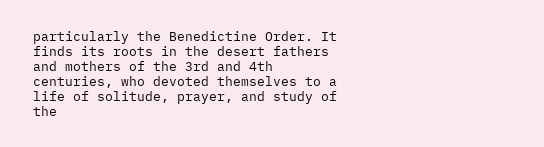particularly the Benedictine Order. It finds its roots in the desert fathers and mothers of the 3rd and 4th centuries, who devoted themselves to a life of solitude, prayer, and study of the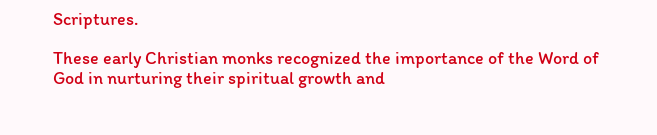Scriptures.

These early Christian monks recognized the importance of the Word of God in nurturing their spiritual growth and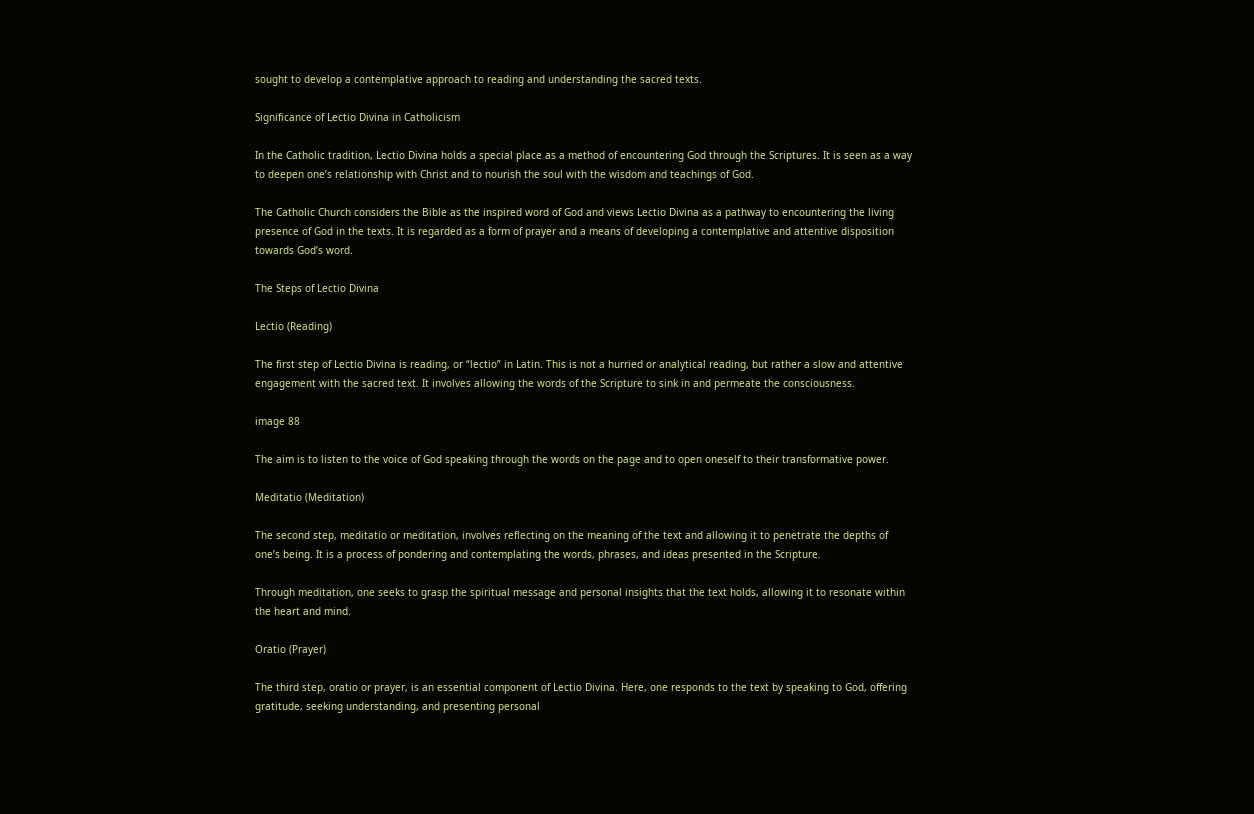sought to develop a contemplative approach to reading and understanding the sacred texts.

Significance of Lectio Divina in Catholicism

In the Catholic tradition, Lectio Divina holds a special place as a method of encountering God through the Scriptures. It is seen as a way to deepen one’s relationship with Christ and to nourish the soul with the wisdom and teachings of God.

The Catholic Church considers the Bible as the inspired word of God and views Lectio Divina as a pathway to encountering the living presence of God in the texts. It is regarded as a form of prayer and a means of developing a contemplative and attentive disposition towards God’s word.

The Steps of Lectio Divina

Lectio (Reading)

The first step of Lectio Divina is reading, or “lectio” in Latin. This is not a hurried or analytical reading, but rather a slow and attentive engagement with the sacred text. It involves allowing the words of the Scripture to sink in and permeate the consciousness.

image 88

The aim is to listen to the voice of God speaking through the words on the page and to open oneself to their transformative power.

Meditatio (Meditation)

The second step, meditatio or meditation, involves reflecting on the meaning of the text and allowing it to penetrate the depths of one’s being. It is a process of pondering and contemplating the words, phrases, and ideas presented in the Scripture.

Through meditation, one seeks to grasp the spiritual message and personal insights that the text holds, allowing it to resonate within the heart and mind.

Oratio (Prayer)

The third step, oratio or prayer, is an essential component of Lectio Divina. Here, one responds to the text by speaking to God, offering gratitude, seeking understanding, and presenting personal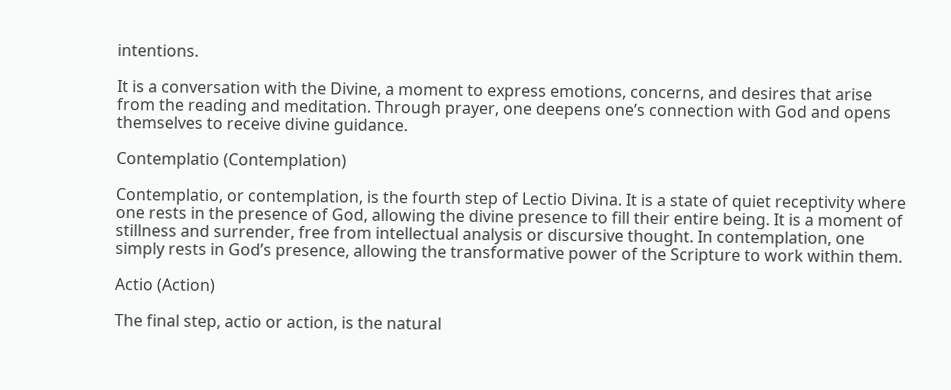intentions.

It is a conversation with the Divine, a moment to express emotions, concerns, and desires that arise from the reading and meditation. Through prayer, one deepens one’s connection with God and opens themselves to receive divine guidance.

Contemplatio (Contemplation)

Contemplatio, or contemplation, is the fourth step of Lectio Divina. It is a state of quiet receptivity where one rests in the presence of God, allowing the divine presence to fill their entire being. It is a moment of stillness and surrender, free from intellectual analysis or discursive thought. In contemplation, one simply rests in God’s presence, allowing the transformative power of the Scripture to work within them.

Actio (Action)

The final step, actio or action, is the natural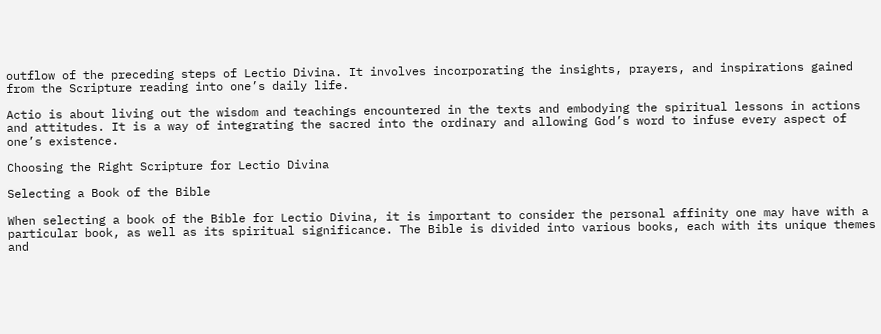outflow of the preceding steps of Lectio Divina. It involves incorporating the insights, prayers, and inspirations gained from the Scripture reading into one’s daily life.

Actio is about living out the wisdom and teachings encountered in the texts and embodying the spiritual lessons in actions and attitudes. It is a way of integrating the sacred into the ordinary and allowing God’s word to infuse every aspect of one’s existence.

Choosing the Right Scripture for Lectio Divina

Selecting a Book of the Bible

When selecting a book of the Bible for Lectio Divina, it is important to consider the personal affinity one may have with a particular book, as well as its spiritual significance. The Bible is divided into various books, each with its unique themes and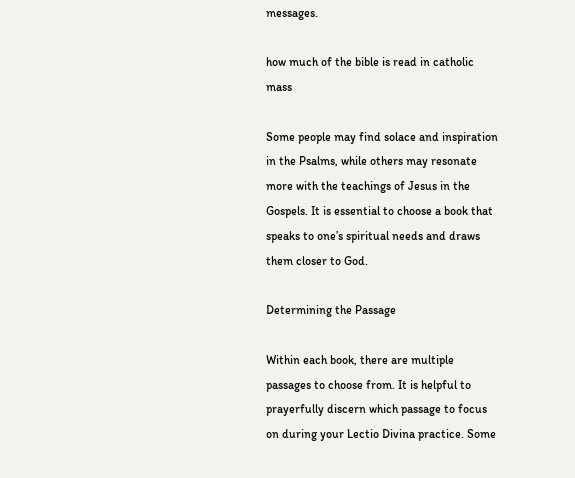messages.

how much of the bible is read in catholic mass

Some people may find solace and inspiration in the Psalms, while others may resonate more with the teachings of Jesus in the Gospels. It is essential to choose a book that speaks to one’s spiritual needs and draws them closer to God.

Determining the Passage

Within each book, there are multiple passages to choose from. It is helpful to prayerfully discern which passage to focus on during your Lectio Divina practice. Some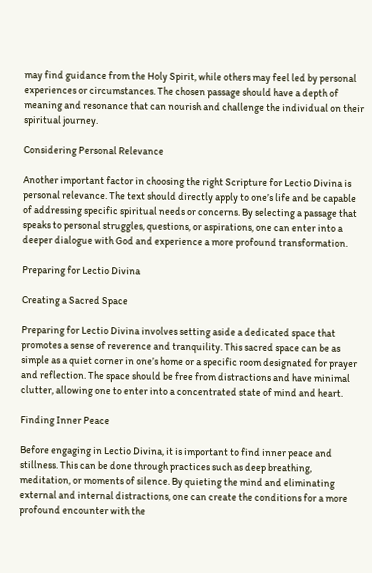may find guidance from the Holy Spirit, while others may feel led by personal experiences or circumstances. The chosen passage should have a depth of meaning and resonance that can nourish and challenge the individual on their spiritual journey.

Considering Personal Relevance

Another important factor in choosing the right Scripture for Lectio Divina is personal relevance. The text should directly apply to one’s life and be capable of addressing specific spiritual needs or concerns. By selecting a passage that speaks to personal struggles, questions, or aspirations, one can enter into a deeper dialogue with God and experience a more profound transformation.

Preparing for Lectio Divina

Creating a Sacred Space

Preparing for Lectio Divina involves setting aside a dedicated space that promotes a sense of reverence and tranquility. This sacred space can be as simple as a quiet corner in one’s home or a specific room designated for prayer and reflection. The space should be free from distractions and have minimal clutter, allowing one to enter into a concentrated state of mind and heart.

Finding Inner Peace

Before engaging in Lectio Divina, it is important to find inner peace and stillness. This can be done through practices such as deep breathing, meditation, or moments of silence. By quieting the mind and eliminating external and internal distractions, one can create the conditions for a more profound encounter with the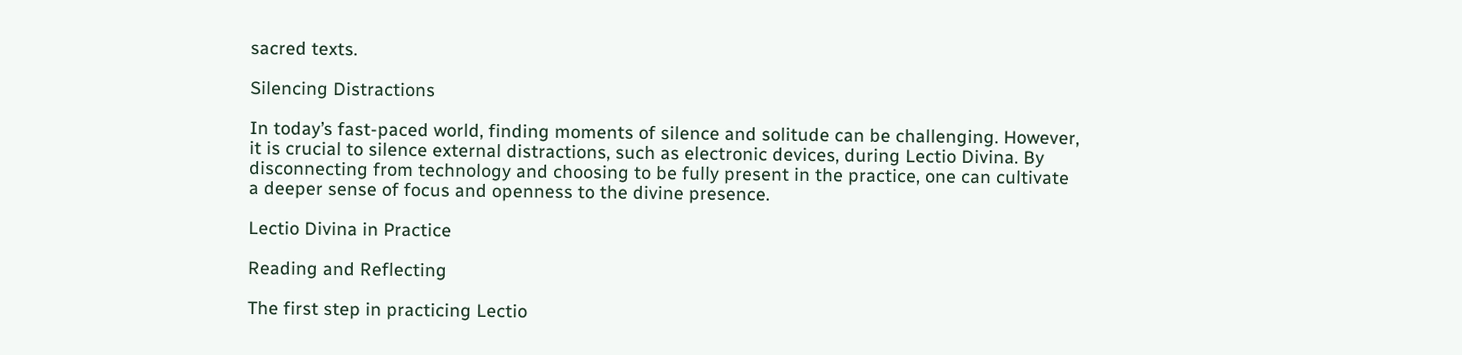sacred texts.

Silencing Distractions

In today’s fast-paced world, finding moments of silence and solitude can be challenging. However, it is crucial to silence external distractions, such as electronic devices, during Lectio Divina. By disconnecting from technology and choosing to be fully present in the practice, one can cultivate a deeper sense of focus and openness to the divine presence.

Lectio Divina in Practice

Reading and Reflecting

The first step in practicing Lectio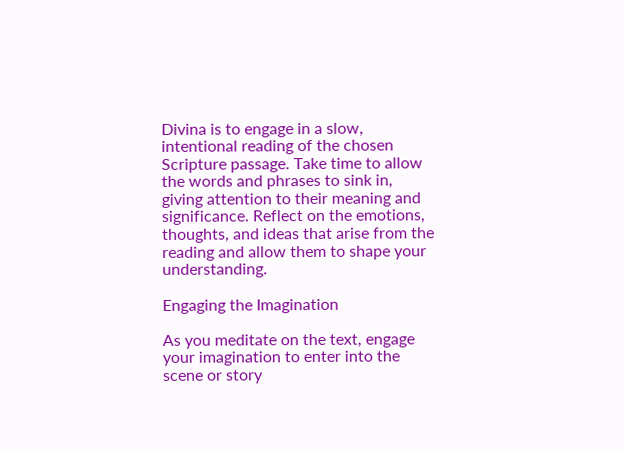Divina is to engage in a slow, intentional reading of the chosen Scripture passage. Take time to allow the words and phrases to sink in, giving attention to their meaning and significance. Reflect on the emotions, thoughts, and ideas that arise from the reading and allow them to shape your understanding.

Engaging the Imagination

As you meditate on the text, engage your imagination to enter into the scene or story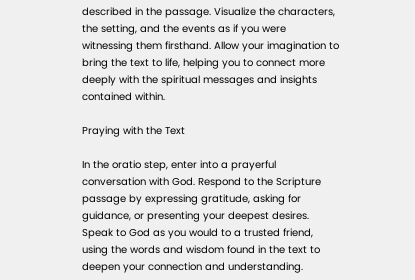described in the passage. Visualize the characters, the setting, and the events as if you were witnessing them firsthand. Allow your imagination to bring the text to life, helping you to connect more deeply with the spiritual messages and insights contained within.

Praying with the Text

In the oratio step, enter into a prayerful conversation with God. Respond to the Scripture passage by expressing gratitude, asking for guidance, or presenting your deepest desires. Speak to God as you would to a trusted friend, using the words and wisdom found in the text to deepen your connection and understanding.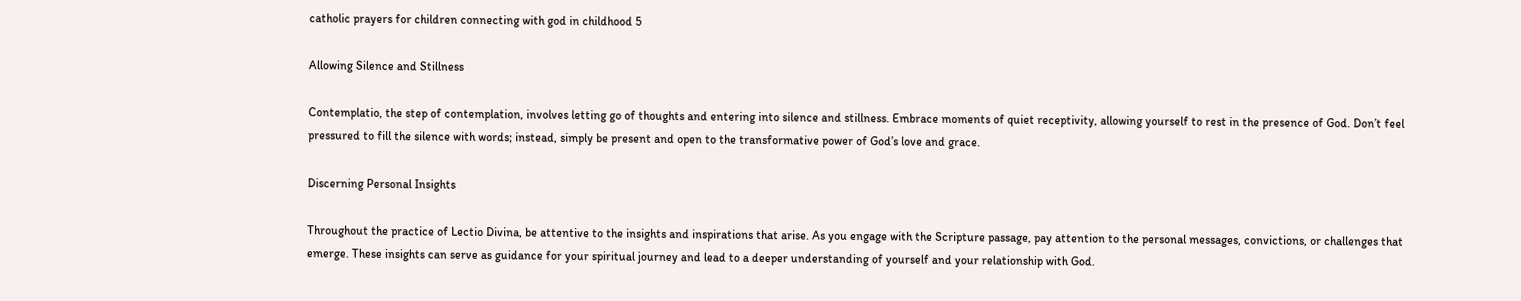catholic prayers for children connecting with god in childhood 5

Allowing Silence and Stillness

Contemplatio, the step of contemplation, involves letting go of thoughts and entering into silence and stillness. Embrace moments of quiet receptivity, allowing yourself to rest in the presence of God. Don’t feel pressured to fill the silence with words; instead, simply be present and open to the transformative power of God’s love and grace.

Discerning Personal Insights

Throughout the practice of Lectio Divina, be attentive to the insights and inspirations that arise. As you engage with the Scripture passage, pay attention to the personal messages, convictions, or challenges that emerge. These insights can serve as guidance for your spiritual journey and lead to a deeper understanding of yourself and your relationship with God.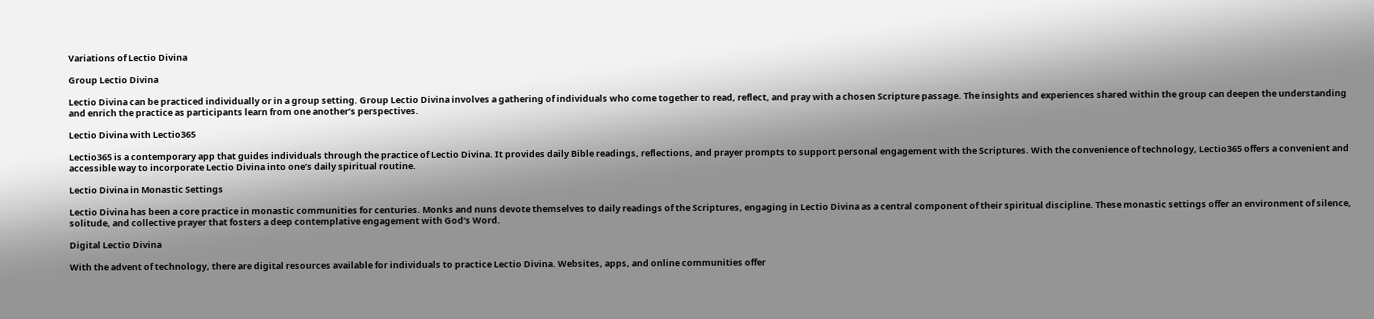Variations of Lectio Divina

Group Lectio Divina

Lectio Divina can be practiced individually or in a group setting. Group Lectio Divina involves a gathering of individuals who come together to read, reflect, and pray with a chosen Scripture passage. The insights and experiences shared within the group can deepen the understanding and enrich the practice as participants learn from one another’s perspectives.

Lectio Divina with Lectio365

Lectio365 is a contemporary app that guides individuals through the practice of Lectio Divina. It provides daily Bible readings, reflections, and prayer prompts to support personal engagement with the Scriptures. With the convenience of technology, Lectio365 offers a convenient and accessible way to incorporate Lectio Divina into one’s daily spiritual routine.

Lectio Divina in Monastic Settings

Lectio Divina has been a core practice in monastic communities for centuries. Monks and nuns devote themselves to daily readings of the Scriptures, engaging in Lectio Divina as a central component of their spiritual discipline. These monastic settings offer an environment of silence, solitude, and collective prayer that fosters a deep contemplative engagement with God’s Word.

Digital Lectio Divina

With the advent of technology, there are digital resources available for individuals to practice Lectio Divina. Websites, apps, and online communities offer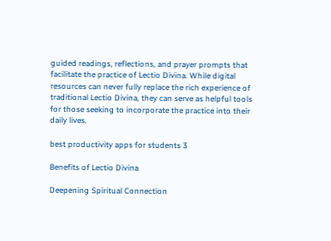guided readings, reflections, and prayer prompts that facilitate the practice of Lectio Divina. While digital resources can never fully replace the rich experience of traditional Lectio Divina, they can serve as helpful tools for those seeking to incorporate the practice into their daily lives.

best productivity apps for students 3

Benefits of Lectio Divina

Deepening Spiritual Connection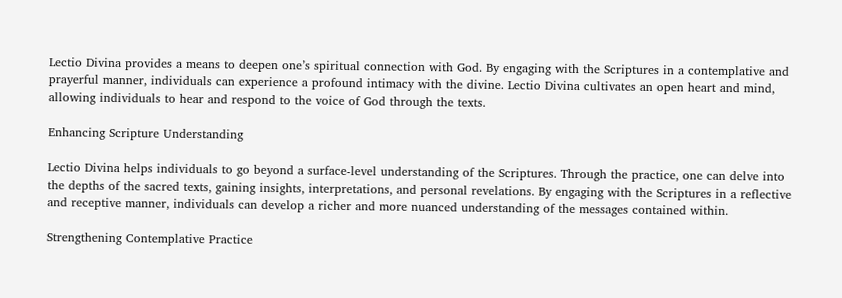Lectio Divina provides a means to deepen one’s spiritual connection with God. By engaging with the Scriptures in a contemplative and prayerful manner, individuals can experience a profound intimacy with the divine. Lectio Divina cultivates an open heart and mind, allowing individuals to hear and respond to the voice of God through the texts.

Enhancing Scripture Understanding

Lectio Divina helps individuals to go beyond a surface-level understanding of the Scriptures. Through the practice, one can delve into the depths of the sacred texts, gaining insights, interpretations, and personal revelations. By engaging with the Scriptures in a reflective and receptive manner, individuals can develop a richer and more nuanced understanding of the messages contained within.

Strengthening Contemplative Practice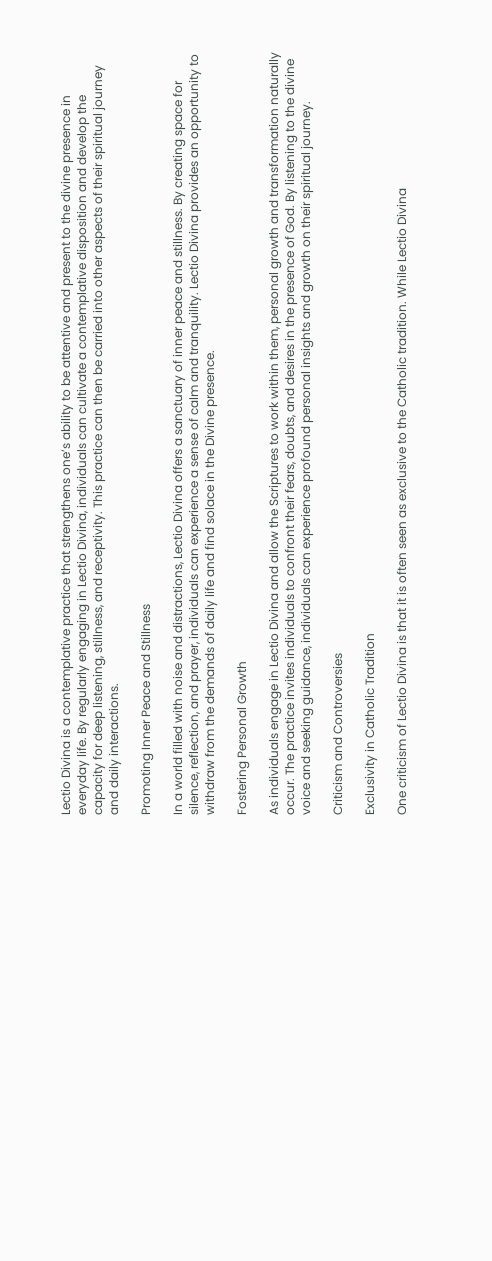Lectio Divina is a contemplative practice that strengthens one’s ability to be attentive and present to the divine presence in everyday life. By regularly engaging in Lectio Divina, individuals can cultivate a contemplative disposition and develop the capacity for deep listening, stillness, and receptivity. This practice can then be carried into other aspects of their spiritual journey and daily interactions.

Promoting Inner Peace and Stillness

In a world filled with noise and distractions, Lectio Divina offers a sanctuary of inner peace and stillness. By creating space for silence, reflection, and prayer, individuals can experience a sense of calm and tranquility. Lectio Divina provides an opportunity to withdraw from the demands of daily life and find solace in the Divine presence.

Fostering Personal Growth

As individuals engage in Lectio Divina and allow the Scriptures to work within them, personal growth and transformation naturally occur. The practice invites individuals to confront their fears, doubts, and desires in the presence of God. By listening to the divine voice and seeking guidance, individuals can experience profound personal insights and growth on their spiritual journey.

Criticism and Controversies

Exclusivity in Catholic Tradition

One criticism of Lectio Divina is that it is often seen as exclusive to the Catholic tradition. While Lectio Divina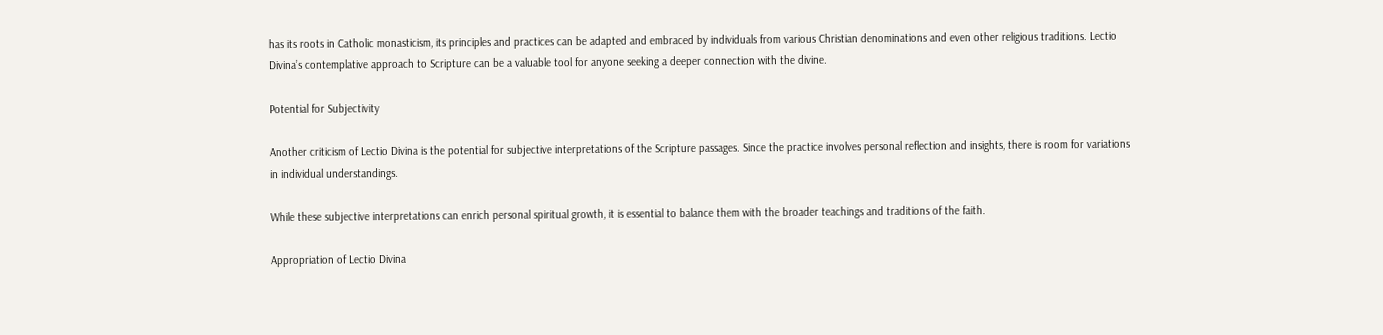has its roots in Catholic monasticism, its principles and practices can be adapted and embraced by individuals from various Christian denominations and even other religious traditions. Lectio Divina’s contemplative approach to Scripture can be a valuable tool for anyone seeking a deeper connection with the divine.

Potential for Subjectivity

Another criticism of Lectio Divina is the potential for subjective interpretations of the Scripture passages. Since the practice involves personal reflection and insights, there is room for variations in individual understandings.

While these subjective interpretations can enrich personal spiritual growth, it is essential to balance them with the broader teachings and traditions of the faith.

Appropriation of Lectio Divina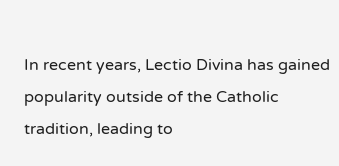In recent years, Lectio Divina has gained popularity outside of the Catholic tradition, leading to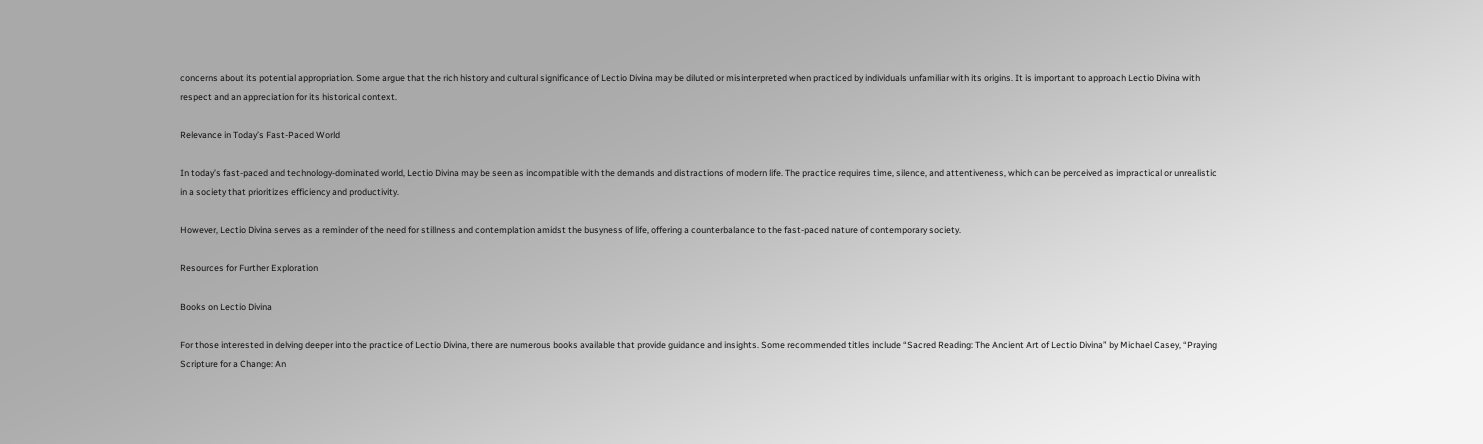concerns about its potential appropriation. Some argue that the rich history and cultural significance of Lectio Divina may be diluted or misinterpreted when practiced by individuals unfamiliar with its origins. It is important to approach Lectio Divina with respect and an appreciation for its historical context.

Relevance in Today’s Fast-Paced World

In today’s fast-paced and technology-dominated world, Lectio Divina may be seen as incompatible with the demands and distractions of modern life. The practice requires time, silence, and attentiveness, which can be perceived as impractical or unrealistic in a society that prioritizes efficiency and productivity.

However, Lectio Divina serves as a reminder of the need for stillness and contemplation amidst the busyness of life, offering a counterbalance to the fast-paced nature of contemporary society.

Resources for Further Exploration

Books on Lectio Divina

For those interested in delving deeper into the practice of Lectio Divina, there are numerous books available that provide guidance and insights. Some recommended titles include “Sacred Reading: The Ancient Art of Lectio Divina” by Michael Casey, “Praying Scripture for a Change: An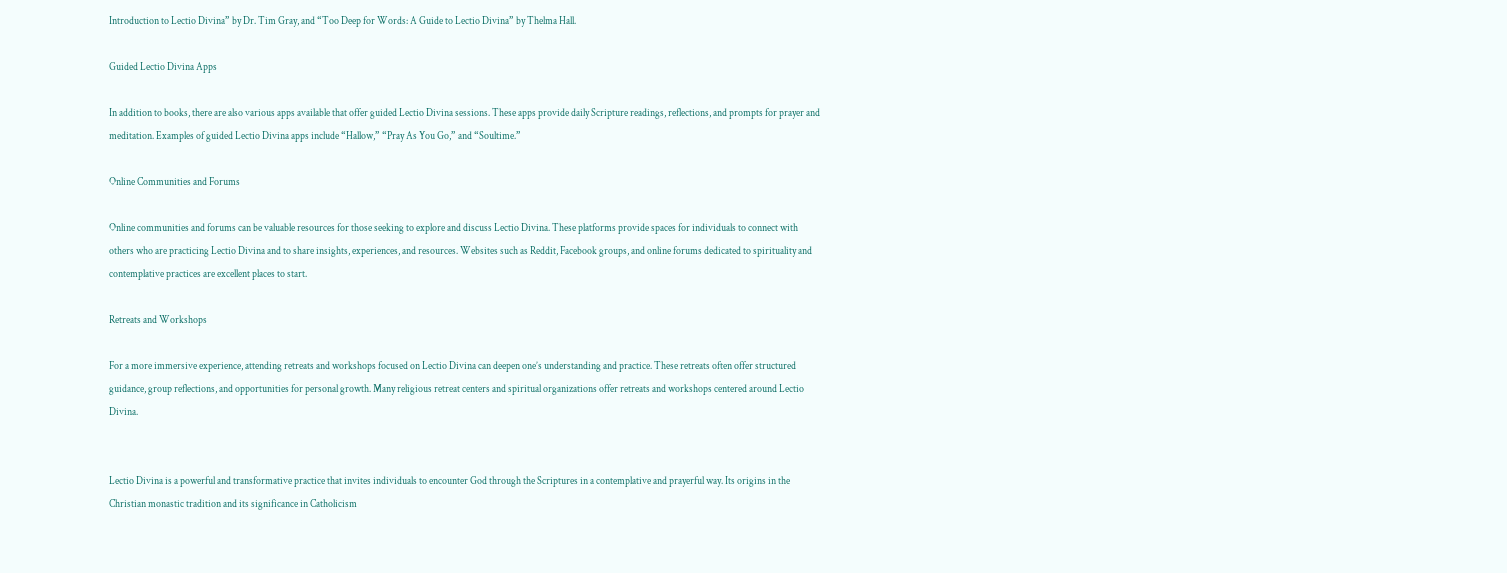Introduction to Lectio Divina” by Dr. Tim Gray, and “Too Deep for Words: A Guide to Lectio Divina” by Thelma Hall.

Guided Lectio Divina Apps

In addition to books, there are also various apps available that offer guided Lectio Divina sessions. These apps provide daily Scripture readings, reflections, and prompts for prayer and meditation. Examples of guided Lectio Divina apps include “Hallow,” “Pray As You Go,” and “Soultime.”

Online Communities and Forums

Online communities and forums can be valuable resources for those seeking to explore and discuss Lectio Divina. These platforms provide spaces for individuals to connect with others who are practicing Lectio Divina and to share insights, experiences, and resources. Websites such as Reddit, Facebook groups, and online forums dedicated to spirituality and contemplative practices are excellent places to start.

Retreats and Workshops

For a more immersive experience, attending retreats and workshops focused on Lectio Divina can deepen one’s understanding and practice. These retreats often offer structured guidance, group reflections, and opportunities for personal growth. Many religious retreat centers and spiritual organizations offer retreats and workshops centered around Lectio Divina.


Lectio Divina is a powerful and transformative practice that invites individuals to encounter God through the Scriptures in a contemplative and prayerful way. Its origins in the Christian monastic tradition and its significance in Catholicism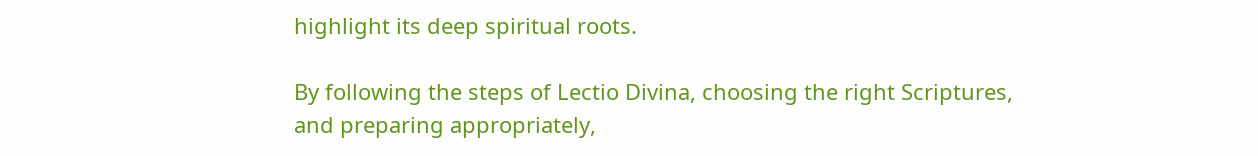highlight its deep spiritual roots.

By following the steps of Lectio Divina, choosing the right Scriptures, and preparing appropriately,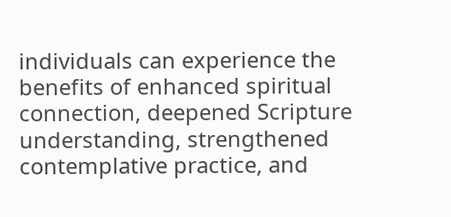individuals can experience the benefits of enhanced spiritual connection, deepened Scripture understanding, strengthened contemplative practice, and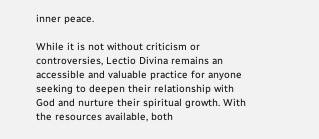inner peace.

While it is not without criticism or controversies, Lectio Divina remains an accessible and valuable practice for anyone seeking to deepen their relationship with God and nurture their spiritual growth. With the resources available, both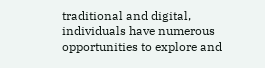traditional and digital, individuals have numerous opportunities to explore and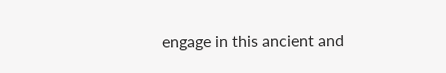engage in this ancient and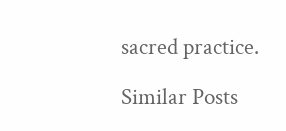sacred practice.

Similar Posts